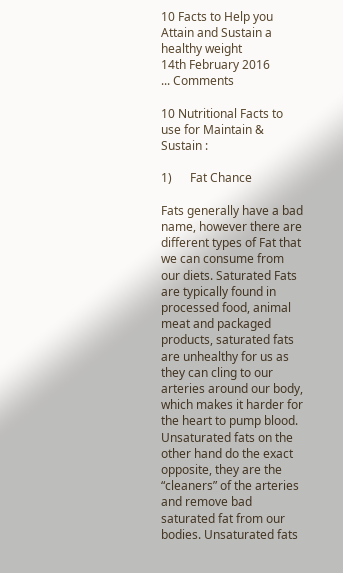10 Facts to Help you Attain and Sustain a healthy weight
14th February 2016
... Comments

10 Nutritional Facts to use for Maintain & Sustain :

1)      Fat Chance

Fats generally have a bad name, however there are different types of Fat that we can consume from our diets. Saturated Fats are typically found in processed food, animal meat and packaged products, saturated fats are unhealthy for us as they can cling to our arteries around our body, which makes it harder for the heart to pump blood. Unsaturated fats on the other hand do the exact opposite, they are the “cleaners” of the arteries and remove bad saturated fat from our bodies. Unsaturated fats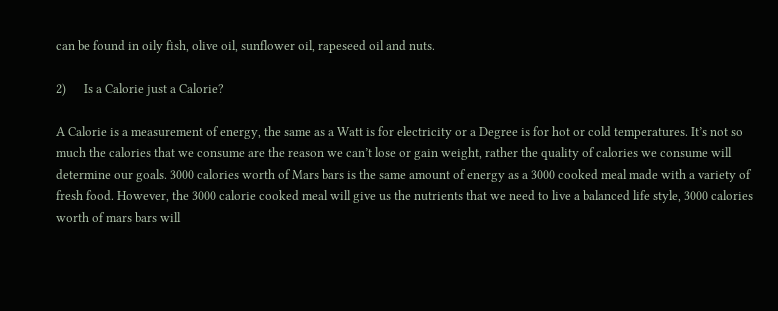can be found in oily fish, olive oil, sunflower oil, rapeseed oil and nuts.

2)      Is a Calorie just a Calorie?

A Calorie is a measurement of energy, the same as a Watt is for electricity or a Degree is for hot or cold temperatures. It’s not so much the calories that we consume are the reason we can’t lose or gain weight, rather the quality of calories we consume will determine our goals. 3000 calories worth of Mars bars is the same amount of energy as a 3000 cooked meal made with a variety of fresh food. However, the 3000 calorie cooked meal will give us the nutrients that we need to live a balanced life style, 3000 calories worth of mars bars will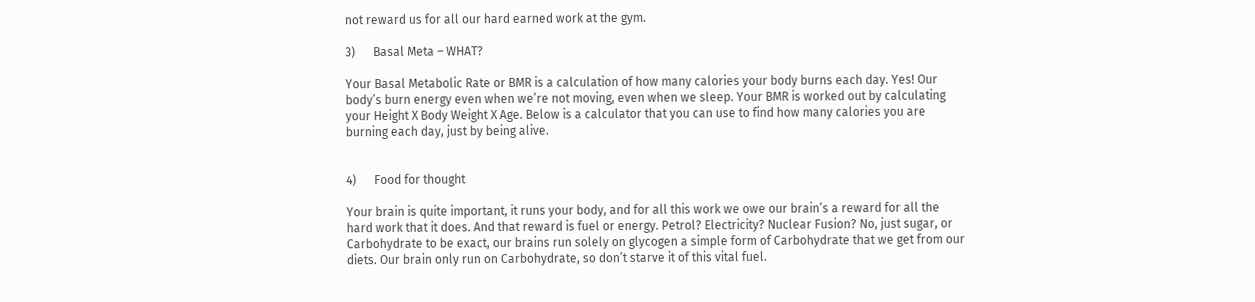not reward us for all our hard earned work at the gym.

3)      Basal Meta – WHAT?

Your Basal Metabolic Rate or BMR is a calculation of how many calories your body burns each day. Yes! Our body’s burn energy even when we’re not moving, even when we sleep. Your BMR is worked out by calculating your Height X Body Weight X Age. Below is a calculator that you can use to find how many calories you are burning each day, just by being alive.


4)      Food for thought

Your brain is quite important, it runs your body, and for all this work we owe our brain’s a reward for all the hard work that it does. And that reward is fuel or energy. Petrol? Electricity? Nuclear Fusion? No, just sugar, or Carbohydrate to be exact, our brains run solely on glycogen a simple form of Carbohydrate that we get from our diets. Our brain only run on Carbohydrate, so don’t starve it of this vital fuel.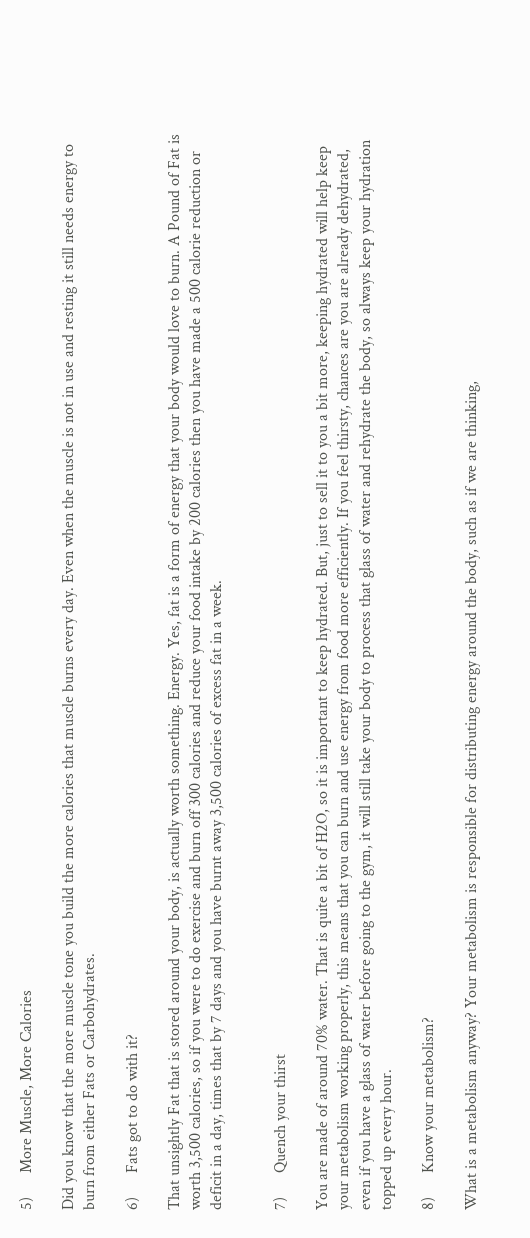5)      More Muscle, More Calories

Did you know that the more muscle tone you build the more calories that muscle burns every day. Even when the muscle is not in use and resting it still needs energy to burn from either Fats or Carbohydrates.

6)      Fats got to do with it?

That unsightly Fat that is stored around your body, is actually worth something. Energy. Yes, fat is a form of energy that your body would love to burn. A Pound of Fat is worth 3,500 calories, so if you were to do exercise and burn off 300 calories and reduce your food intake by 200 calories then you have made a 500 calorie reduction or deficit in a day, times that by 7 days and you have burnt away 3,500 calories of excess fat in a week.


7)      Quench your thirst

You are made of around 70% water. That is quite a bit of H2O, so it is important to keep hydrated. But, just to sell it to you a bit more, keeping hydrated will help keep your metabolism working properly, this means that you can burn and use energy from food more efficiently. If you feel thirsty, chances are you are already dehydrated, even if you have a glass of water before going to the gym, it will still take your body to process that glass of water and rehydrate the body, so always keep your hydration topped up every hour.

8)      Know your metabolism?

What is a metabolism anyway? Your metabolism is responsible for distributing energy around the body, such as if we are thinking,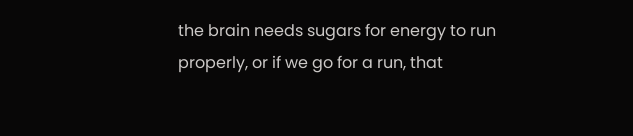the brain needs sugars for energy to run properly, or if we go for a run, that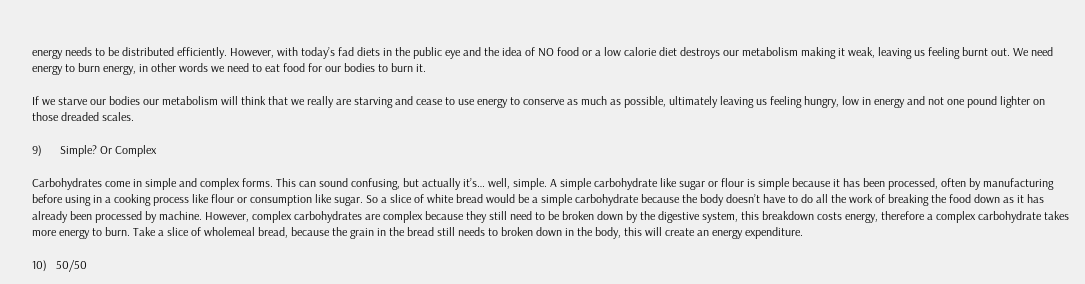energy needs to be distributed efficiently. However, with today’s fad diets in the public eye and the idea of NO food or a low calorie diet destroys our metabolism making it weak, leaving us feeling burnt out. We need energy to burn energy, in other words we need to eat food for our bodies to burn it.

If we starve our bodies our metabolism will think that we really are starving and cease to use energy to conserve as much as possible, ultimately leaving us feeling hungry, low in energy and not one pound lighter on those dreaded scales.

9)      Simple? Or Complex

Carbohydrates come in simple and complex forms. This can sound confusing, but actually it’s… well, simple. A simple carbohydrate like sugar or flour is simple because it has been processed, often by manufacturing before using in a cooking process like flour or consumption like sugar. So a slice of white bread would be a simple carbohydrate because the body doesn’t have to do all the work of breaking the food down as it has already been processed by machine. However, complex carbohydrates are complex because they still need to be broken down by the digestive system, this breakdown costs energy, therefore a complex carbohydrate takes more energy to burn. Take a slice of wholemeal bread, because the grain in the bread still needs to broken down in the body, this will create an energy expenditure.

10)   50/50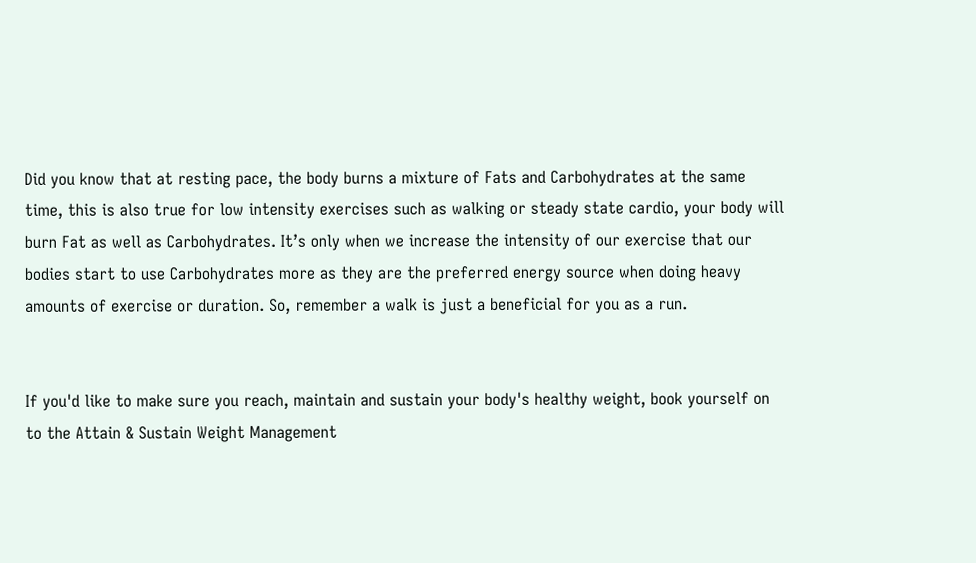Did you know that at resting pace, the body burns a mixture of Fats and Carbohydrates at the same time, this is also true for low intensity exercises such as walking or steady state cardio, your body will burn Fat as well as Carbohydrates. It’s only when we increase the intensity of our exercise that our bodies start to use Carbohydrates more as they are the preferred energy source when doing heavy amounts of exercise or duration. So, remember a walk is just a beneficial for you as a run.


If you'd like to make sure you reach, maintain and sustain your body's healthy weight, book yourself on to the Attain & Sustain Weight Management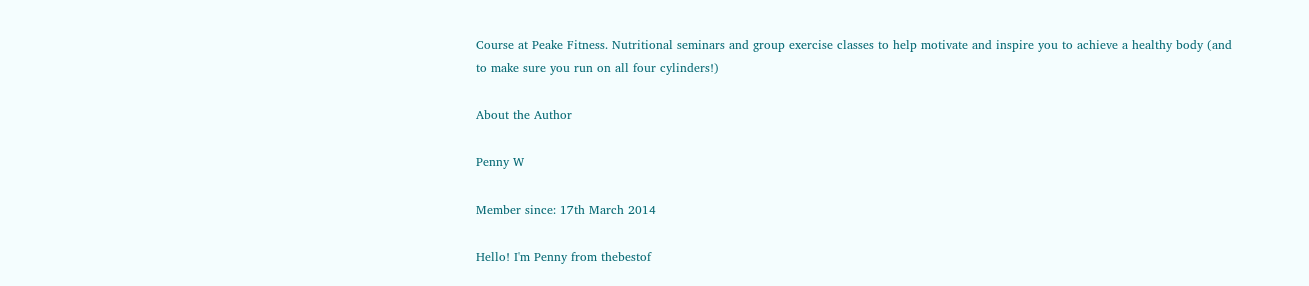Course at Peake Fitness. Nutritional seminars and group exercise classes to help motivate and inspire you to achieve a healthy body (and to make sure you run on all four cylinders!)

About the Author

Penny W

Member since: 17th March 2014

Hello! I'm Penny from thebestof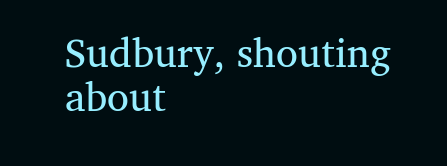Sudbury, shouting about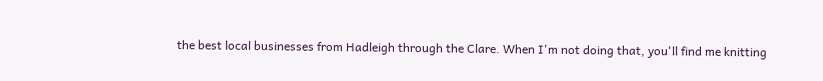the best local businesses from Hadleigh through the Clare. When I'm not doing that, you'll find me knitting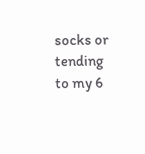socks or tending to my 6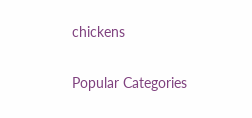chickens

Popular Categories